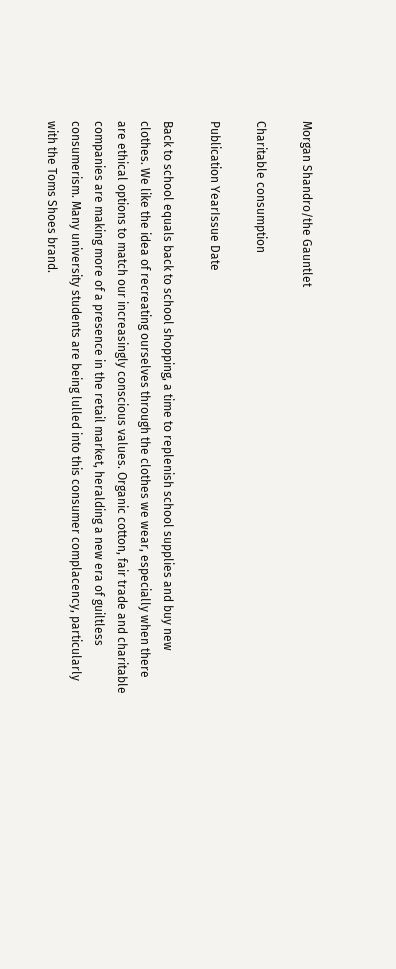Morgan Shandro/the Gauntlet

Charitable consumption

Publication YearIssue Date

Back to school equals back to school shopping, a time to replenish school supplies and buy new clothes. We like the idea of recreating ourselves through the clothes we wear, especially when there are ethical options to match our increasingly conscious values. Organic cotton, fair trade and charitable companies are making more of a presence in the retail market, heralding a new era of guiltless consumerism. Many university students are being lulled into this consumer complacency, particularly with the Toms Shoes brand.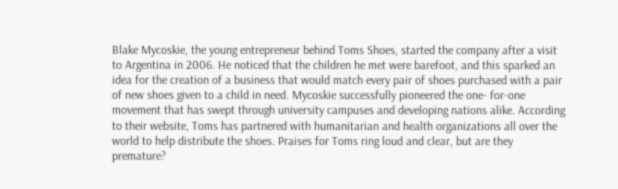Blake Mycoskie, the young entrepreneur behind Toms Shoes, started the company after a visit to Argentina in 2006. He noticed that the children he met were barefoot, and this sparked an idea for the creation of a business that would match every pair of shoes purchased with a pair of new shoes given to a child in need. Mycoskie successfully pioneered the one- for-one movement that has swept through university campuses and developing nations alike. According to their website, Toms has partnered with humanitarian and health organizations all over the world to help distribute the shoes. Praises for Toms ring loud and clear, but are they premature?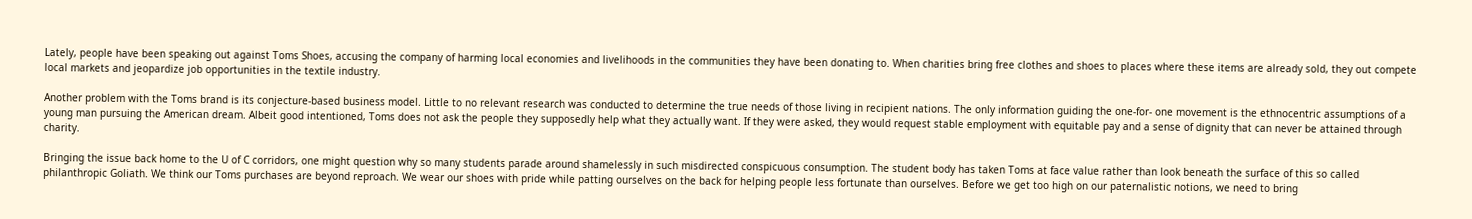Lately, people have been speaking out against Toms Shoes, accusing the company of harming local economies and livelihoods in the communities they have been donating to. When charities bring free clothes and shoes to places where these items are already sold, they out compete local markets and jeopardize job opportunities in the textile industry.

Another problem with the Toms brand is its conjecture-based business model. Little to no relevant research was conducted to determine the true needs of those living in recipient nations. The only information guiding the one-for- one movement is the ethnocentric assumptions of a young man pursuing the American dream. Albeit good intentioned, Toms does not ask the people they supposedly help what they actually want. If they were asked, they would request stable employment with equitable pay and a sense of dignity that can never be attained through charity.

Bringing the issue back home to the U of C corridors, one might question why so many students parade around shamelessly in such misdirected conspicuous consumption. The student body has taken Toms at face value rather than look beneath the surface of this so called philanthropic Goliath. We think our Toms purchases are beyond reproach. We wear our shoes with pride while patting ourselves on the back for helping people less fortunate than ourselves. Before we get too high on our paternalistic notions, we need to bring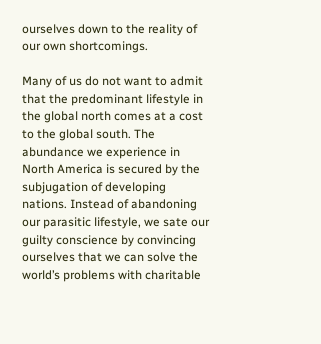ourselves down to the reality of our own shortcomings.

Many of us do not want to admit that the predominant lifestyle in the global north comes at a cost to the global south. The abundance we experience in North America is secured by the subjugation of developing nations. Instead of abandoning our parasitic lifestyle, we sate our guilty conscience by convincing ourselves that we can solve the world’s problems with charitable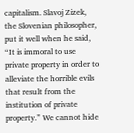capitalism. Slavoj Zizek, the Slovenian philosopher, put it well when he said, “It is immoral to use private property in order to alleviate the horrible evils that result from the institution of private property.” We cannot hide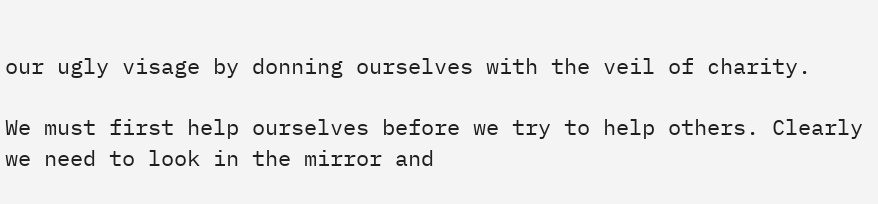our ugly visage by donning ourselves with the veil of charity.

We must first help ourselves before we try to help others. Clearly we need to look in the mirror and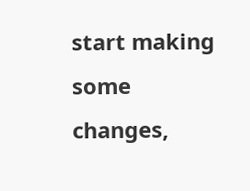start making some changes,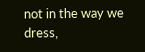not in the way we dress,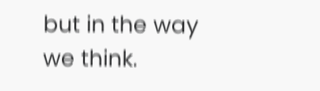but in the way we think.